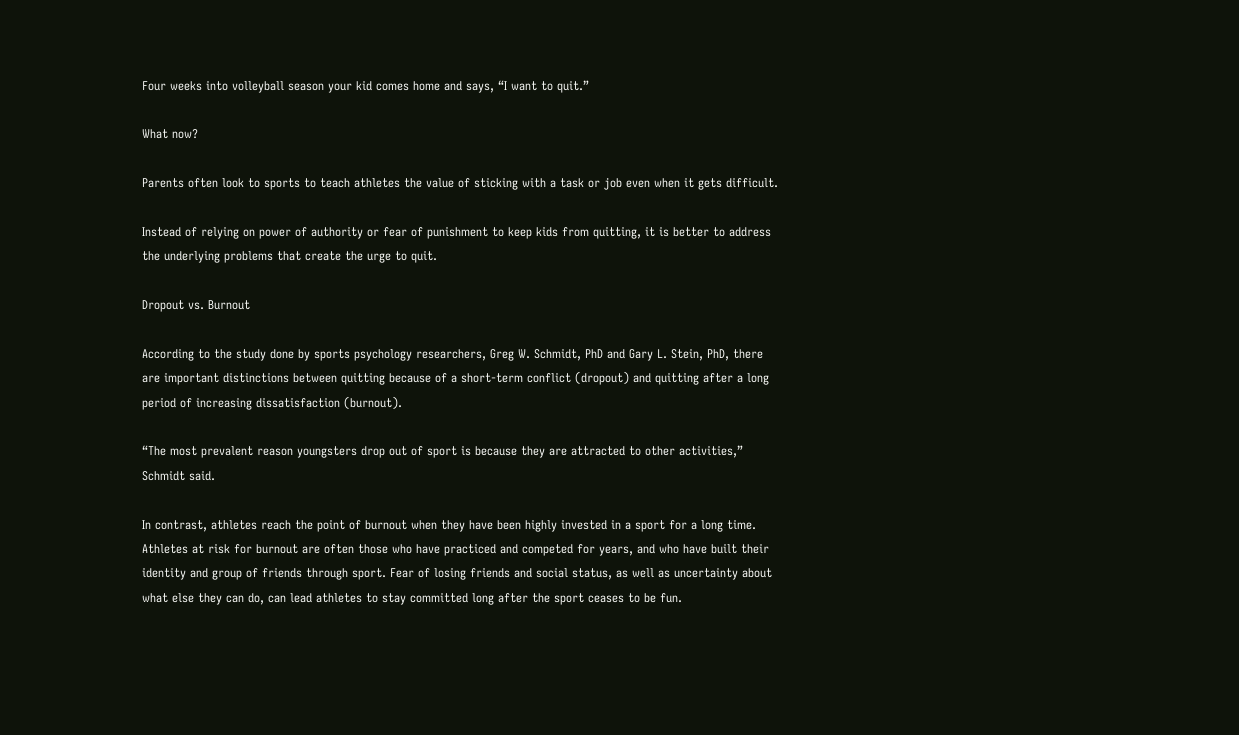Four weeks into volleyball season your kid comes home and says, “I want to quit.”

What now?

Parents often look to sports to teach athletes the value of sticking with a task or job even when it gets difficult.

Instead of relying on power of authority or fear of punishment to keep kids from quitting, it is better to address the underlying problems that create the urge to quit.

Dropout vs. Burnout

According to the study done by sports psychology researchers, Greg W. Schmidt, PhD and Gary L. Stein, PhD, there are important distinctions between quitting because of a short-term conflict (dropout) and quitting after a long period of increasing dissatisfaction (burnout).

“The most prevalent reason youngsters drop out of sport is because they are attracted to other activities,” Schmidt said.

In contrast, athletes reach the point of burnout when they have been highly invested in a sport for a long time. Athletes at risk for burnout are often those who have practiced and competed for years, and who have built their identity and group of friends through sport. Fear of losing friends and social status, as well as uncertainty about what else they can do, can lead athletes to stay committed long after the sport ceases to be fun.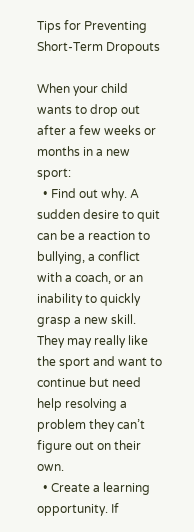Tips for Preventing Short-Term Dropouts

When your child wants to drop out after a few weeks or months in a new sport:
  • Find out why. A sudden desire to quit can be a reaction to bullying, a conflict with a coach, or an inability to quickly grasp a new skill. They may really like the sport and want to continue but need help resolving a problem they can’t figure out on their own.
  • Create a learning opportunity. If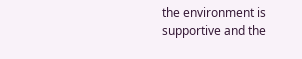the environment is supportive and the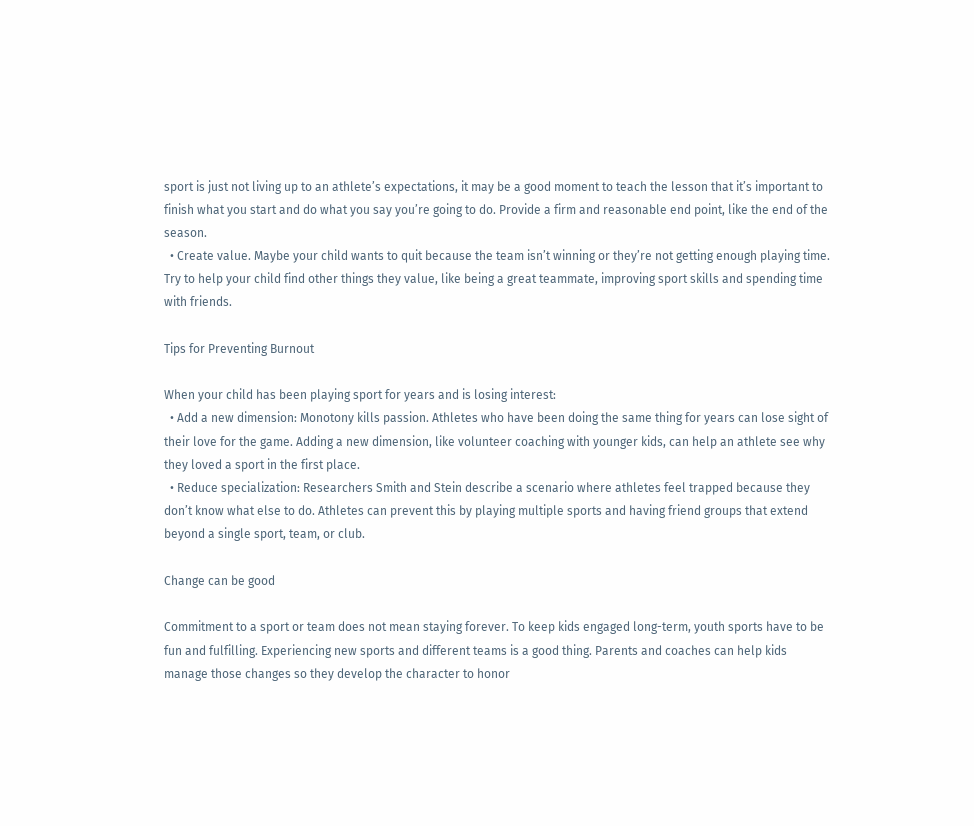sport is just not living up to an athlete’s expectations, it may be a good moment to teach the lesson that it’s important to finish what you start and do what you say you’re going to do. Provide a firm and reasonable end point, like the end of the season.
  • Create value. Maybe your child wants to quit because the team isn’t winning or they’re not getting enough playing time. Try to help your child find other things they value, like being a great teammate, improving sport skills and spending time with friends.

Tips for Preventing Burnout

When your child has been playing sport for years and is losing interest:
  • Add a new dimension: Monotony kills passion. Athletes who have been doing the same thing for years can lose sight of their love for the game. Adding a new dimension, like volunteer coaching with younger kids, can help an athlete see why they loved a sport in the first place.
  • Reduce specialization: Researchers Smith and Stein describe a scenario where athletes feel trapped because they don’t know what else to do. Athletes can prevent this by playing multiple sports and having friend groups that extend beyond a single sport, team, or club.

Change can be good

Commitment to a sport or team does not mean staying forever. To keep kids engaged long-term, youth sports have to be fun and fulfilling. Experiencing new sports and different teams is a good thing. Parents and coaches can help kids manage those changes so they develop the character to honor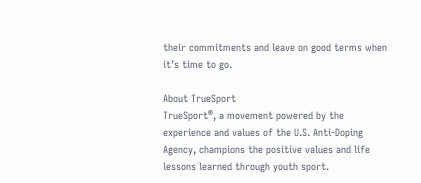their commitments and leave on good terms when it’s time to go.

About TrueSport
TrueSport®, a movement powered by the experience and values of the U.S. Anti-Doping Agency, champions the positive values and life lessons learned through youth sport.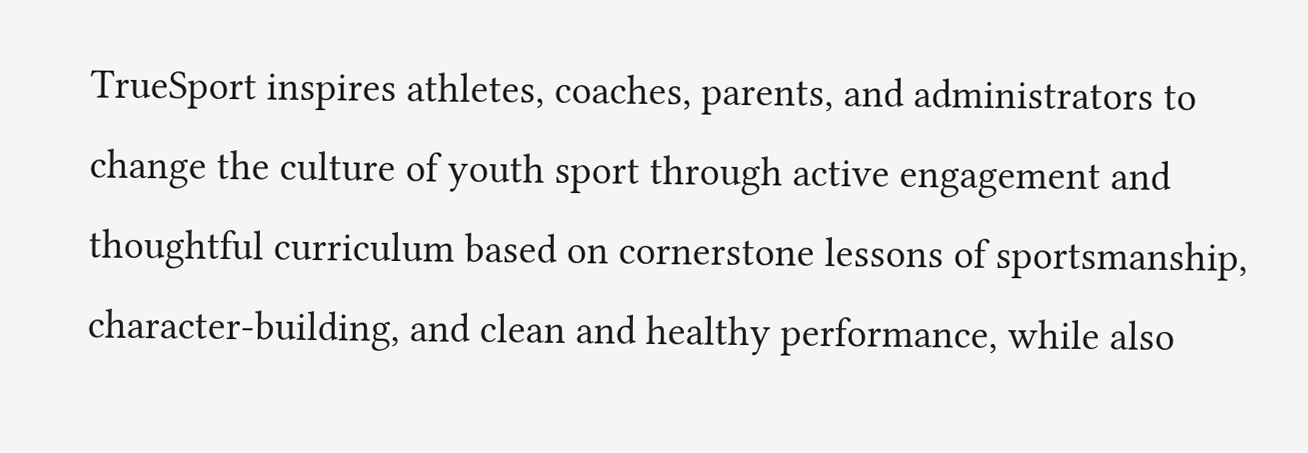TrueSport inspires athletes, coaches, parents, and administrators to change the culture of youth sport through active engagement and thoughtful curriculum based on cornerstone lessons of sportsmanship, character-building, and clean and healthy performance, while also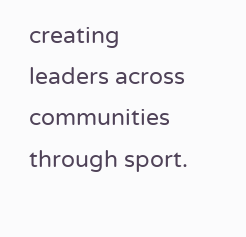creating leaders across communities through sport.